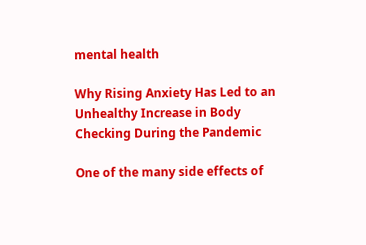mental health

Why Rising Anxiety Has Led to an Unhealthy Increase in Body Checking During the Pandemic

One of the many side effects of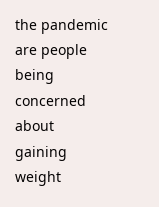the pandemic are people being concerned about gaining weight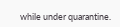while under quarantine.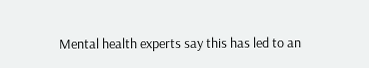Mental health experts say this has led to an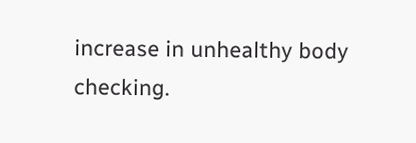increase in unhealthy body checking.